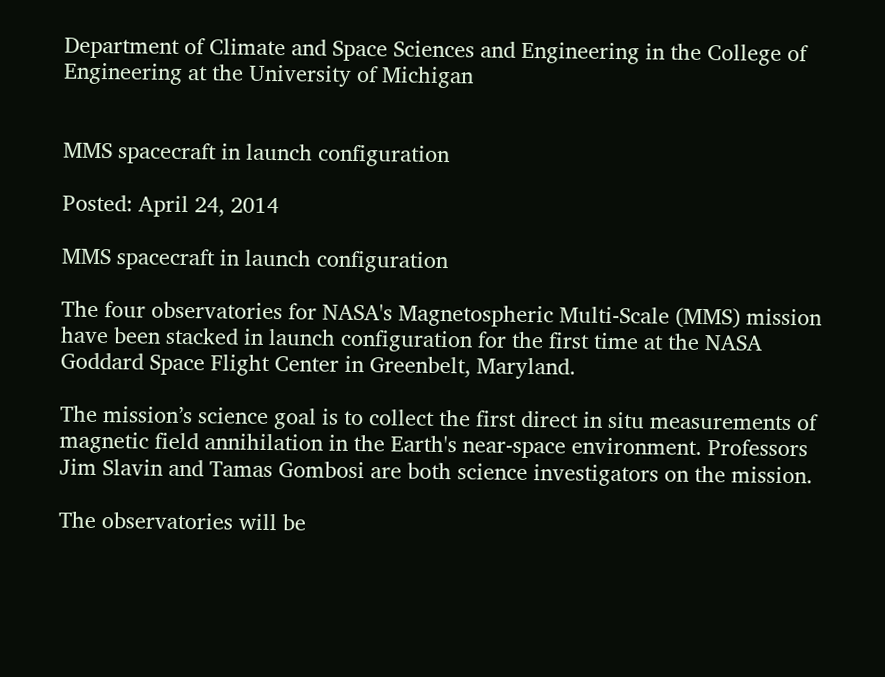Department of Climate and Space Sciences and Engineering in the College of Engineering at the University of Michigan


MMS spacecraft in launch configuration

Posted: April 24, 2014

MMS spacecraft in launch configuration

The four observatories for NASA's Magnetospheric Multi-Scale (MMS) mission have been stacked in launch configuration for the first time at the NASA Goddard Space Flight Center in Greenbelt, Maryland.

The mission’s science goal is to collect the first direct in situ measurements of magnetic field annihilation in the Earth's near-space environment. Professors Jim Slavin and Tamas Gombosi are both science investigators on the mission.

The observatories will be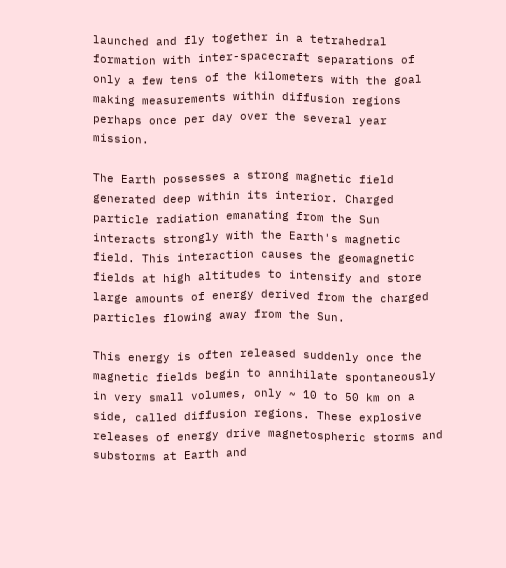launched and fly together in a tetrahedral formation with inter-spacecraft separations of only a few tens of the kilometers with the goal making measurements within diffusion regions perhaps once per day over the several year mission.

The Earth possesses a strong magnetic field generated deep within its interior. Charged particle radiation emanating from the Sun interacts strongly with the Earth's magnetic field. This interaction causes the geomagnetic fields at high altitudes to intensify and store large amounts of energy derived from the charged particles flowing away from the Sun.

This energy is often released suddenly once the magnetic fields begin to annihilate spontaneously in very small volumes, only ~ 10 to 50 km on a side, called diffusion regions. These explosive releases of energy drive magnetospheric storms and substorms at Earth and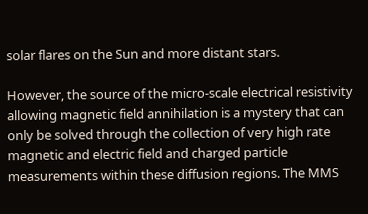solar flares on the Sun and more distant stars.

However, the source of the micro-scale electrical resistivity allowing magnetic field annihilation is a mystery that can only be solved through the collection of very high rate magnetic and electric field and charged particle measurements within these diffusion regions. The MMS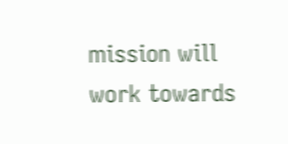mission will work towards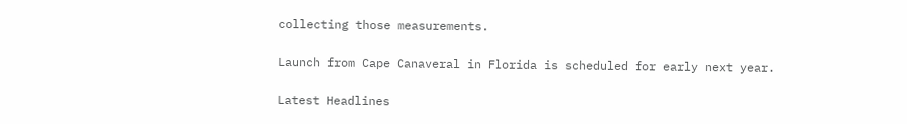collecting those measurements.

Launch from Cape Canaveral in Florida is scheduled for early next year.

Latest Headlines